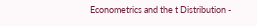Econometrics and the t Distribution -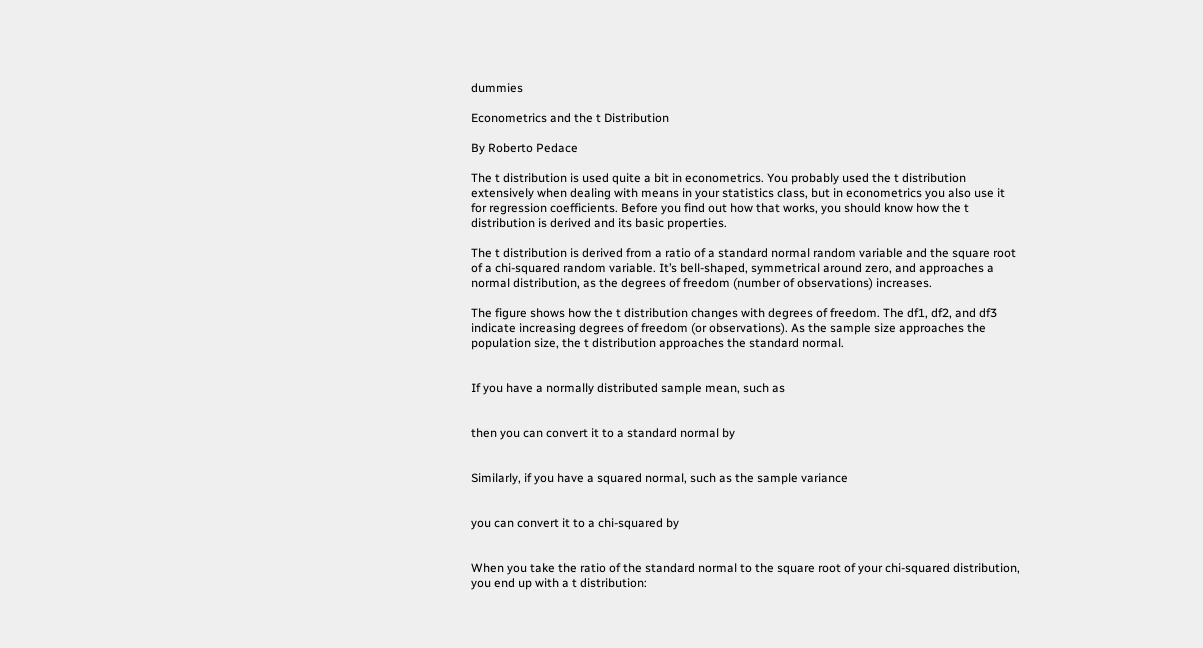dummies

Econometrics and the t Distribution

By Roberto Pedace

The t distribution is used quite a bit in econometrics. You probably used the t distribution extensively when dealing with means in your statistics class, but in econometrics you also use it for regression coefficients. Before you find out how that works, you should know how the t distribution is derived and its basic properties.

The t distribution is derived from a ratio of a standard normal random variable and the square root of a chi-squared random variable. It’s bell-shaped, symmetrical around zero, and approaches a normal distribution, as the degrees of freedom (number of observations) increases.

The figure shows how the t distribution changes with degrees of freedom. The df1, df2, and df3 indicate increasing degrees of freedom (or observations). As the sample size approaches the population size, the t distribution approaches the standard normal.


If you have a normally distributed sample mean, such as


then you can convert it to a standard normal by


Similarly, if you have a squared normal, such as the sample variance


you can convert it to a chi-squared by


When you take the ratio of the standard normal to the square root of your chi-squared distribution, you end up with a t distribution: